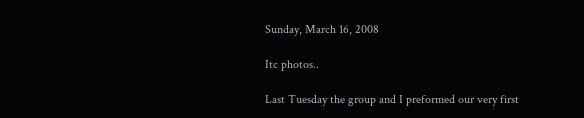Sunday, March 16, 2008

Itc photos..

Last Tuesday the group and I preformed our very first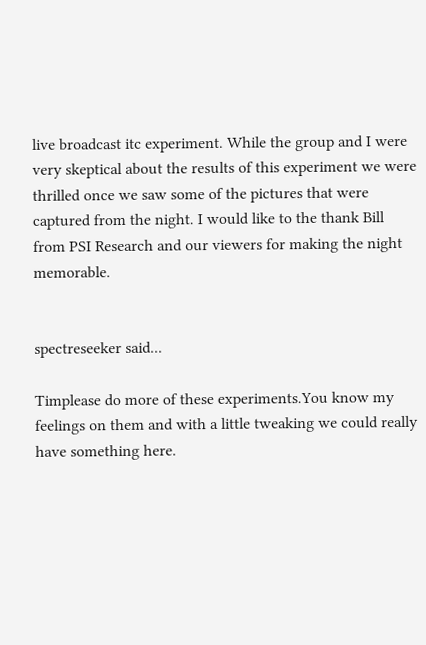live broadcast itc experiment. While the group and I were very skeptical about the results of this experiment we were thrilled once we saw some of the pictures that were captured from the night. I would like to the thank Bill from PSI Research and our viewers for making the night memorable.


spectreseeker said...

Timplease do more of these experiments.You know my feelings on them and with a little tweaking we could really have something here.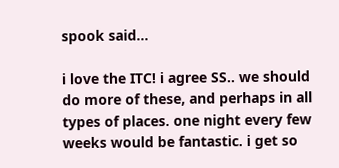spook said...

i love the ITC! i agree SS.. we should do more of these, and perhaps in all types of places. one night every few weeks would be fantastic. i get so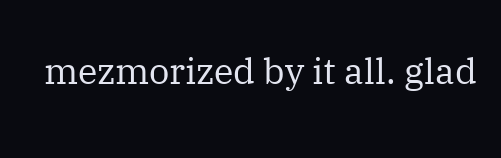mezmorized by it all. glad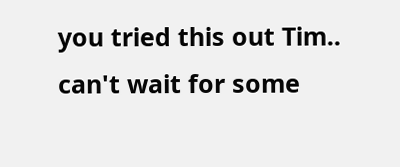you tried this out Tim.. can't wait for some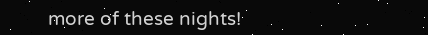more of these nights!